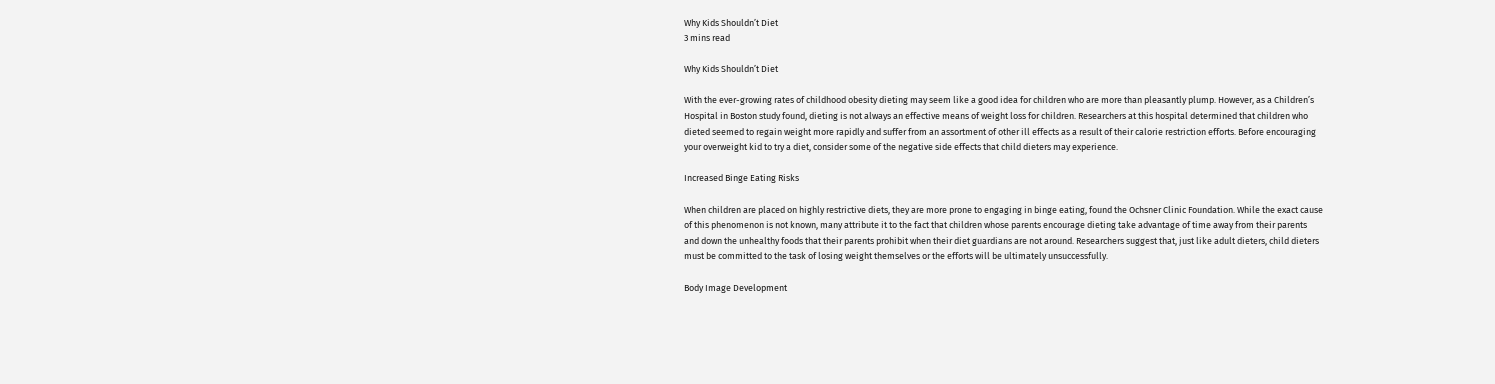Why Kids Shouldn’t Diet
3 mins read

Why Kids Shouldn’t Diet

With the ever-growing rates of childhood obesity dieting may seem like a good idea for children who are more than pleasantly plump. However, as a Children’s Hospital in Boston study found, dieting is not always an effective means of weight loss for children. Researchers at this hospital determined that children who dieted seemed to regain weight more rapidly and suffer from an assortment of other ill effects as a result of their calorie restriction efforts. Before encouraging your overweight kid to try a diet, consider some of the negative side effects that child dieters may experience.

Increased Binge Eating Risks

When children are placed on highly restrictive diets, they are more prone to engaging in binge eating, found the Ochsner Clinic Foundation. While the exact cause of this phenomenon is not known, many attribute it to the fact that children whose parents encourage dieting take advantage of time away from their parents and down the unhealthy foods that their parents prohibit when their diet guardians are not around. Researchers suggest that, just like adult dieters, child dieters must be committed to the task of losing weight themselves or the efforts will be ultimately unsuccessfully.

Body Image Development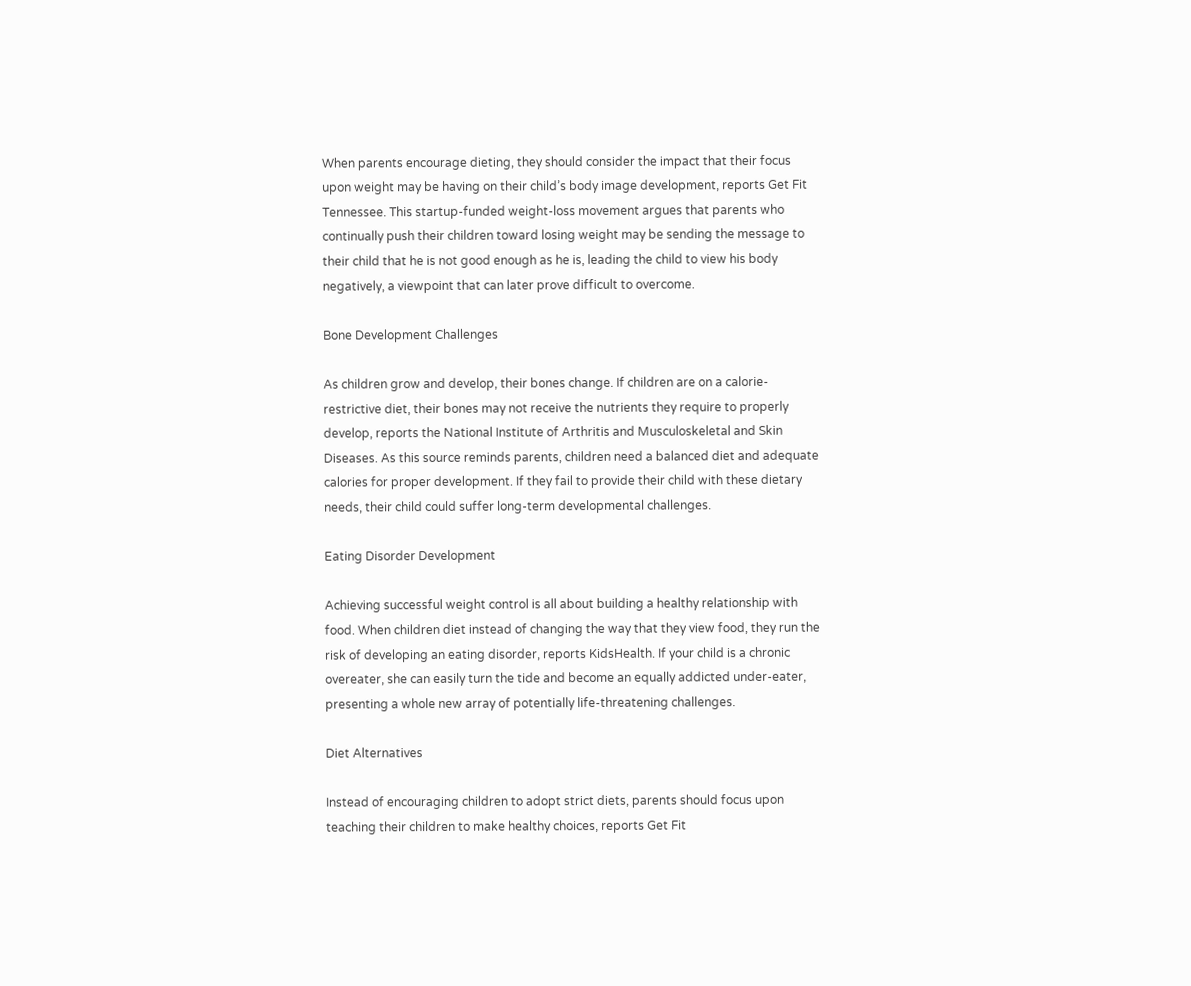When parents encourage dieting, they should consider the impact that their focus upon weight may be having on their child’s body image development, reports Get Fit Tennessee. This startup-funded weight-loss movement argues that parents who continually push their children toward losing weight may be sending the message to their child that he is not good enough as he is, leading the child to view his body negatively, a viewpoint that can later prove difficult to overcome.

Bone Development Challenges

As children grow and develop, their bones change. If children are on a calorie-restrictive diet, their bones may not receive the nutrients they require to properly develop, reports the National Institute of Arthritis and Musculoskeletal and Skin Diseases. As this source reminds parents, children need a balanced diet and adequate calories for proper development. If they fail to provide their child with these dietary needs, their child could suffer long-term developmental challenges.

Eating Disorder Development

Achieving successful weight control is all about building a healthy relationship with food. When children diet instead of changing the way that they view food, they run the risk of developing an eating disorder, reports KidsHealth. If your child is a chronic overeater, she can easily turn the tide and become an equally addicted under-eater, presenting a whole new array of potentially life-threatening challenges.

Diet Alternatives

Instead of encouraging children to adopt strict diets, parents should focus upon teaching their children to make healthy choices, reports Get Fit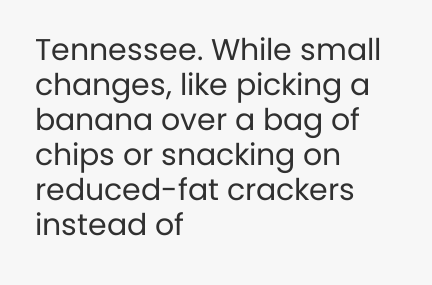Tennessee. While small changes, like picking a banana over a bag of chips or snacking on reduced-fat crackers instead of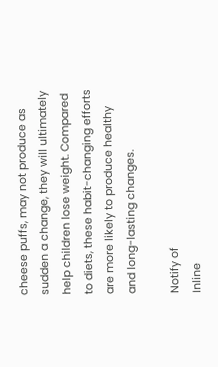cheese puffs, may not produce as sudden a change, they will ultimately help children lose weight. Compared to diets, these habit-changing efforts are more likely to produce healthy and long-lasting changes.

Notify of
Inline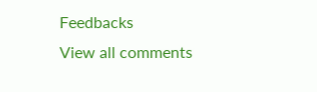Feedbacks
View all comments